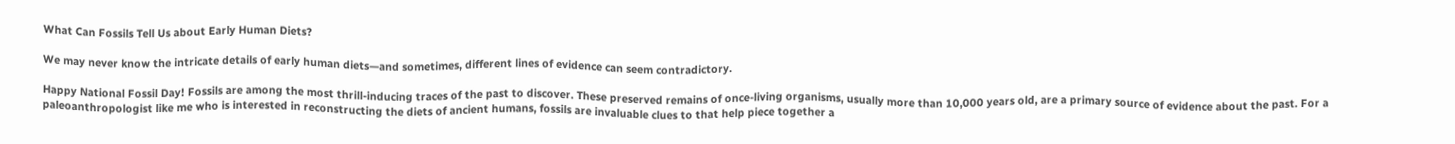What Can Fossils Tell Us about Early Human Diets?

We may never know the intricate details of early human diets—and sometimes, different lines of evidence can seem contradictory.

Happy National Fossil Day! Fossils are among the most thrill-inducing traces of the past to discover. These preserved remains of once-living organisms, usually more than 10,000 years old, are a primary source of evidence about the past. For a paleoanthropologist like me who is interested in reconstructing the diets of ancient humans, fossils are invaluable clues to that help piece together a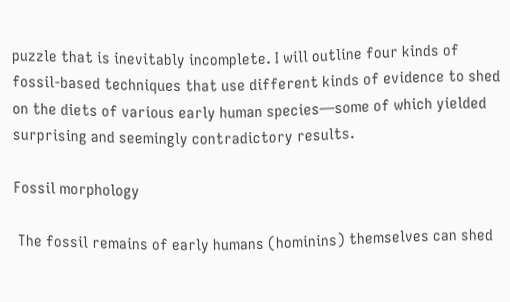puzzle that is inevitably incomplete. I will outline four kinds of fossil-based techniques that use different kinds of evidence to shed on the diets of various early human species—some of which yielded surprising and seemingly contradictory results.

Fossil morphology

 The fossil remains of early humans (hominins) themselves can shed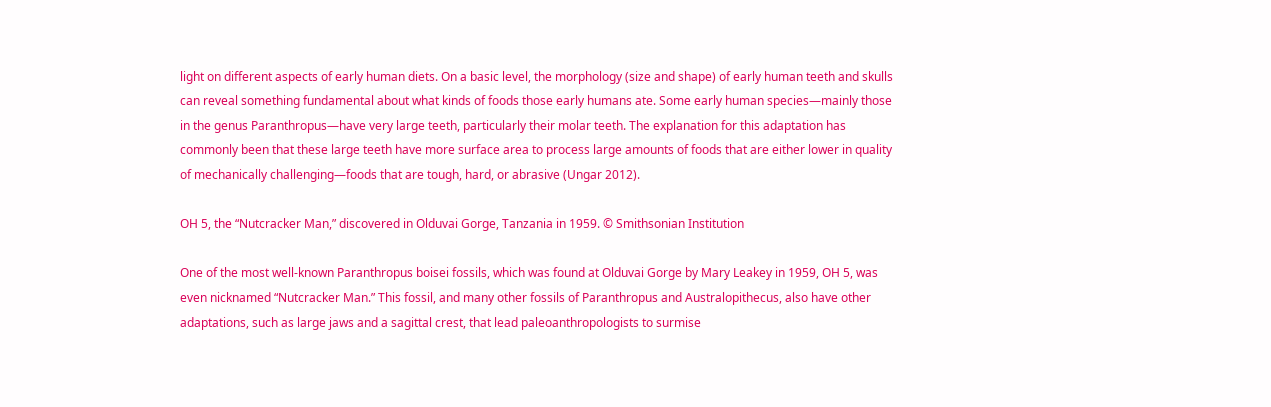light on different aspects of early human diets. On a basic level, the morphology (size and shape) of early human teeth and skulls can reveal something fundamental about what kinds of foods those early humans ate. Some early human species—mainly those in the genus Paranthropus—have very large teeth, particularly their molar teeth. The explanation for this adaptation has commonly been that these large teeth have more surface area to process large amounts of foods that are either lower in quality of mechanically challenging—foods that are tough, hard, or abrasive (Ungar 2012).

OH 5, the “Nutcracker Man,” discovered in Olduvai Gorge, Tanzania in 1959. © Smithsonian Institution

One of the most well-known Paranthropus boisei fossils, which was found at Olduvai Gorge by Mary Leakey in 1959, OH 5, was even nicknamed “Nutcracker Man.” This fossil, and many other fossils of Paranthropus and Australopithecus, also have other adaptations, such as large jaws and a sagittal crest, that lead paleoanthropologists to surmise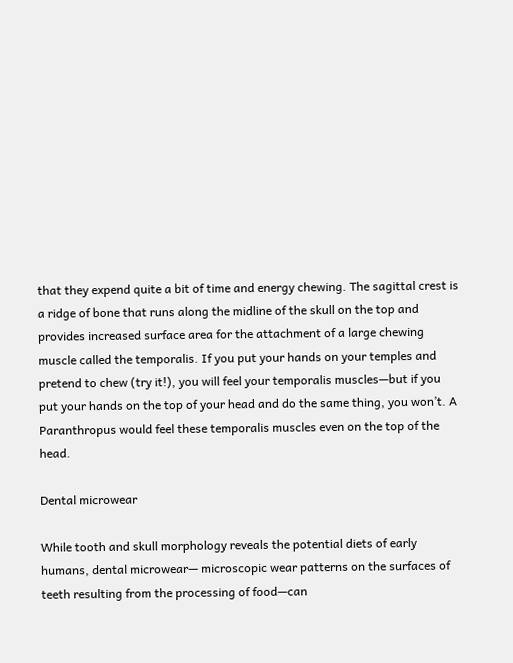that they expend quite a bit of time and energy chewing. The sagittal crest is a ridge of bone that runs along the midline of the skull on the top and provides increased surface area for the attachment of a large chewing muscle called the temporalis. If you put your hands on your temples and pretend to chew (try it!), you will feel your temporalis muscles—but if you put your hands on the top of your head and do the same thing, you won’t. A Paranthropus would feel these temporalis muscles even on the top of the head.

Dental microwear

While tooth and skull morphology reveals the potential diets of early humans, dental microwear— microscopic wear patterns on the surfaces of teeth resulting from the processing of food—can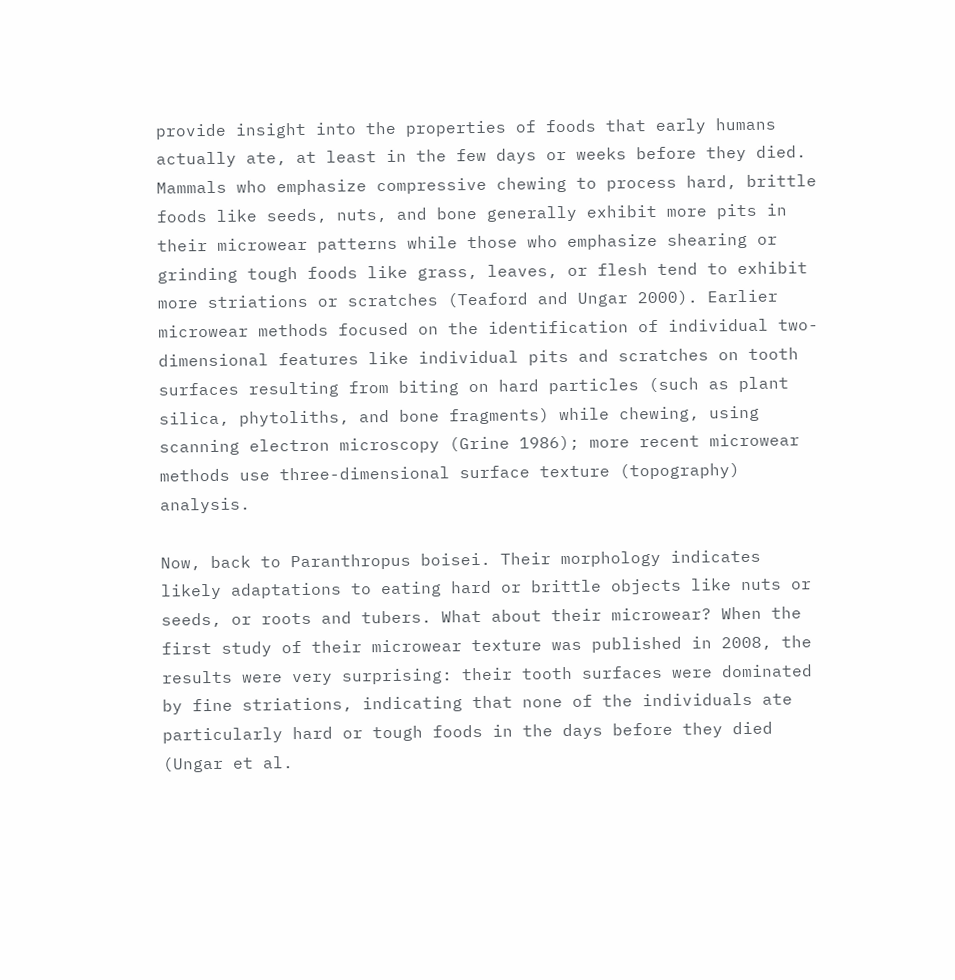provide insight into the properties of foods that early humans actually ate, at least in the few days or weeks before they died. Mammals who emphasize compressive chewing to process hard, brittle foods like seeds, nuts, and bone generally exhibit more pits in their microwear patterns while those who emphasize shearing or grinding tough foods like grass, leaves, or flesh tend to exhibit more striations or scratches (Teaford and Ungar 2000). Earlier microwear methods focused on the identification of individual two-dimensional features like individual pits and scratches on tooth surfaces resulting from biting on hard particles (such as plant silica, phytoliths, and bone fragments) while chewing, using scanning electron microscopy (Grine 1986); more recent microwear methods use three-dimensional surface texture (topography) analysis.

Now, back to Paranthropus boisei. Their morphology indicates likely adaptations to eating hard or brittle objects like nuts or seeds, or roots and tubers. What about their microwear? When the first study of their microwear texture was published in 2008, the results were very surprising: their tooth surfaces were dominated by fine striations, indicating that none of the individuals ate particularly hard or tough foods in the days before they died (Ungar et al.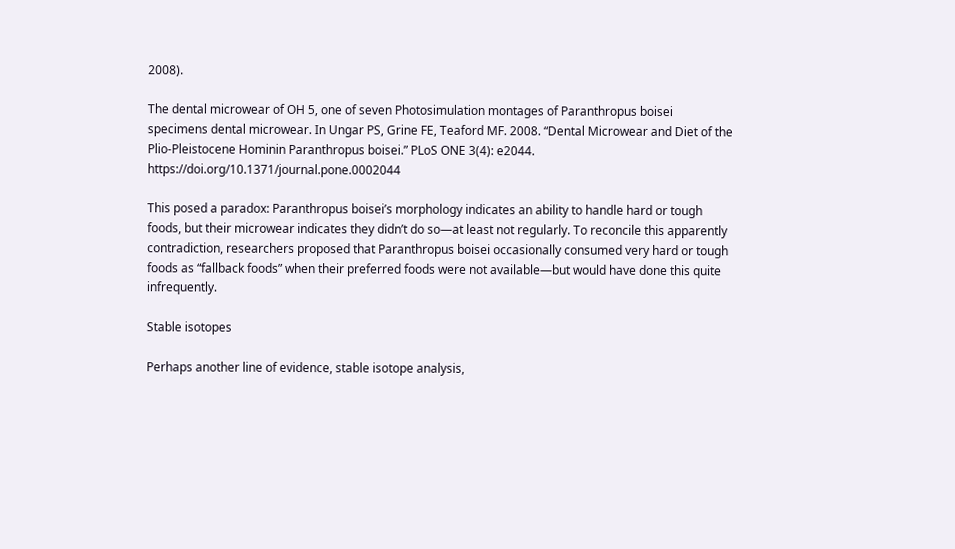2008).

The dental microwear of OH 5, one of seven Photosimulation montages of Paranthropus boisei specimens dental microwear. In Ungar PS, Grine FE, Teaford MF. 2008. “Dental Microwear and Diet of the Plio-Pleistocene Hominin Paranthropus boisei.” PLoS ONE 3(4): e2044. https://doi.org/10.1371/journal.pone.0002044

This posed a paradox: Paranthropus boisei’s morphology indicates an ability to handle hard or tough foods, but their microwear indicates they didn’t do so—at least not regularly. To reconcile this apparently contradiction, researchers proposed that Paranthropus boisei occasionally consumed very hard or tough foods as “fallback foods” when their preferred foods were not available—but would have done this quite infrequently.

Stable isotopes

Perhaps another line of evidence, stable isotope analysis,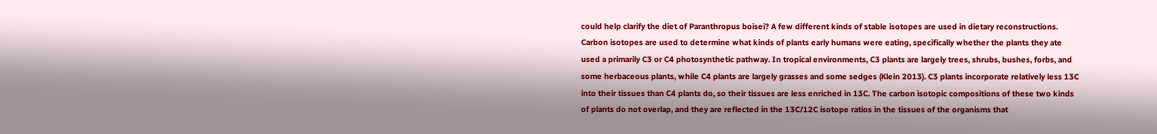could help clarify the diet of Paranthropus boisei? A few different kinds of stable isotopes are used in dietary reconstructions. Carbon isotopes are used to determine what kinds of plants early humans were eating, specifically whether the plants they ate used a primarily C3 or C4 photosynthetic pathway. In tropical environments, C3 plants are largely trees, shrubs, bushes, forbs, and some herbaceous plants, while C4 plants are largely grasses and some sedges (Klein 2013). C3 plants incorporate relatively less 13C into their tissues than C4 plants do, so their tissues are less enriched in 13C. The carbon isotopic compositions of these two kinds of plants do not overlap, and they are reflected in the 13C/12C isotope ratios in the tissues of the organisms that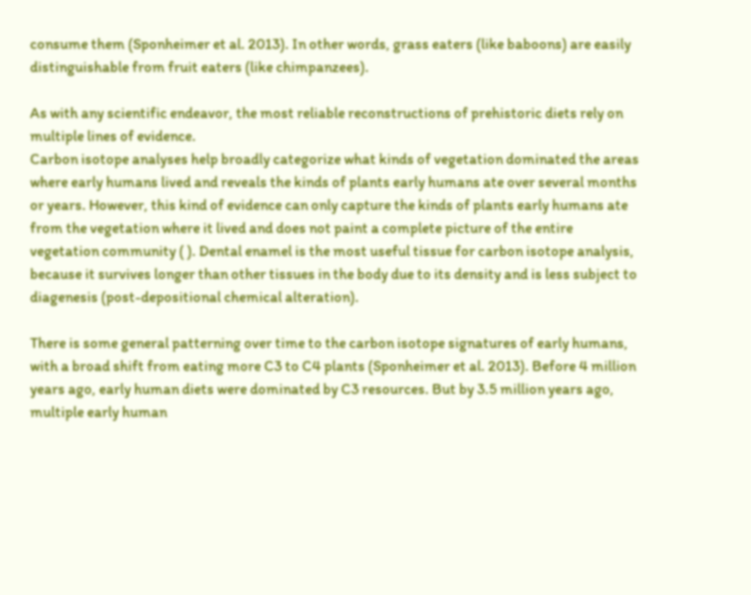consume them (Sponheimer et al. 2013). In other words, grass eaters (like baboons) are easily distinguishable from fruit eaters (like chimpanzees).

As with any scientific endeavor, the most reliable reconstructions of prehistoric diets rely on multiple lines of evidence.
Carbon isotope analyses help broadly categorize what kinds of vegetation dominated the areas where early humans lived and reveals the kinds of plants early humans ate over several months or years. However, this kind of evidence can only capture the kinds of plants early humans ate from the vegetation where it lived and does not paint a complete picture of the entire vegetation community ( ). Dental enamel is the most useful tissue for carbon isotope analysis, because it survives longer than other tissues in the body due to its density and is less subject to diagenesis (post-depositional chemical alteration).

There is some general patterning over time to the carbon isotope signatures of early humans, with a broad shift from eating more C3 to C4 plants (Sponheimer et al. 2013). Before 4 million years ago, early human diets were dominated by C3 resources. But by 3.5 million years ago, multiple early human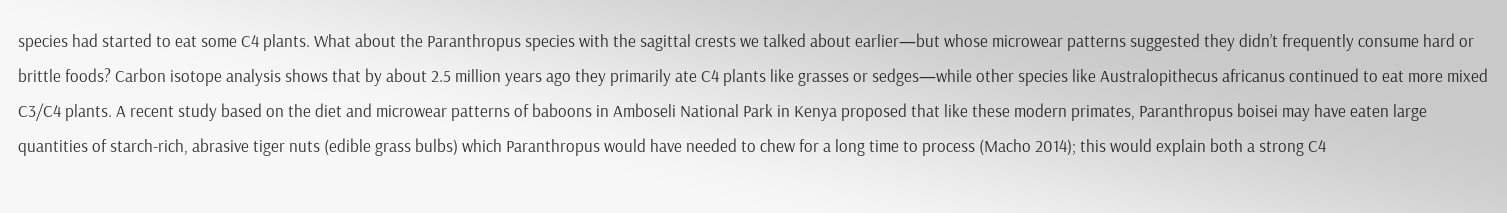species had started to eat some C4 plants. What about the Paranthropus species with the sagittal crests we talked about earlier—but whose microwear patterns suggested they didn’t frequently consume hard or brittle foods? Carbon isotope analysis shows that by about 2.5 million years ago they primarily ate C4 plants like grasses or sedges—while other species like Australopithecus africanus continued to eat more mixed C3/C4 plants. A recent study based on the diet and microwear patterns of baboons in Amboseli National Park in Kenya proposed that like these modern primates, Paranthropus boisei may have eaten large quantities of starch-rich, abrasive tiger nuts (edible grass bulbs) which Paranthropus would have needed to chew for a long time to process (Macho 2014); this would explain both a strong C4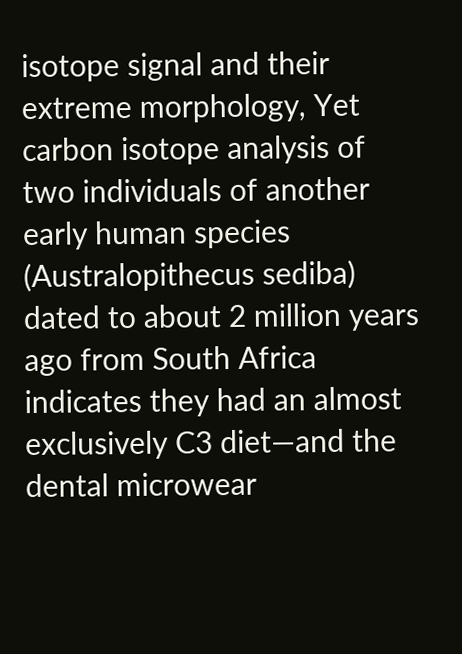isotope signal and their extreme morphology, Yet carbon isotope analysis of two individuals of another early human species (Australopithecus sediba) dated to about 2 million years ago from South Africa indicates they had an almost exclusively C3 diet—and the dental microwear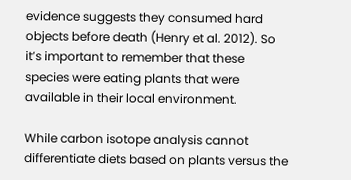evidence suggests they consumed hard objects before death (Henry et al. 2012). So it’s important to remember that these species were eating plants that were available in their local environment.

While carbon isotope analysis cannot differentiate diets based on plants versus the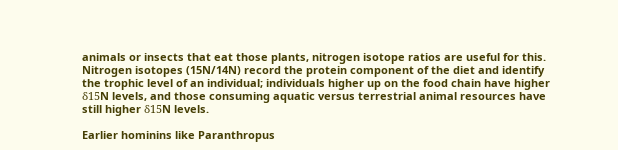animals or insects that eat those plants, nitrogen isotope ratios are useful for this. Nitrogen isotopes (15N/14N) record the protein component of the diet and identify the trophic level of an individual; individuals higher up on the food chain have higher δ15N levels, and those consuming aquatic versus terrestrial animal resources have still higher δ15N levels.

Earlier hominins like Paranthropus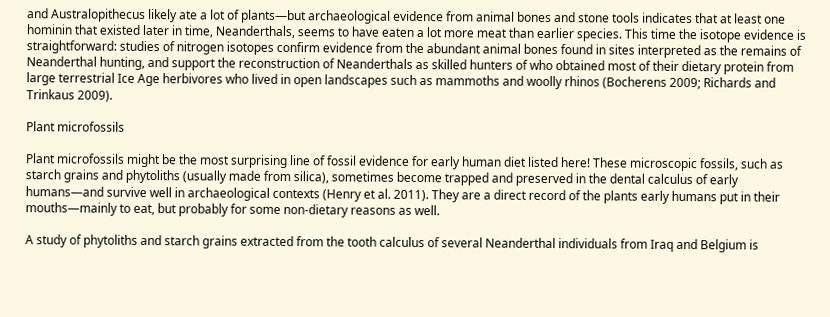and Australopithecus likely ate a lot of plants—but archaeological evidence from animal bones and stone tools indicates that at least one hominin that existed later in time, Neanderthals, seems to have eaten a lot more meat than earlier species. This time the isotope evidence is straightforward: studies of nitrogen isotopes confirm evidence from the abundant animal bones found in sites interpreted as the remains of Neanderthal hunting, and support the reconstruction of Neanderthals as skilled hunters of who obtained most of their dietary protein from large terrestrial Ice Age herbivores who lived in open landscapes such as mammoths and woolly rhinos (Bocherens 2009; Richards and Trinkaus 2009).

Plant microfossils

Plant microfossils might be the most surprising line of fossil evidence for early human diet listed here! These microscopic fossils, such as starch grains and phytoliths (usually made from silica), sometimes become trapped and preserved in the dental calculus of early humans—and survive well in archaeological contexts (Henry et al. 2011). They are a direct record of the plants early humans put in their mouths—mainly to eat, but probably for some non-dietary reasons as well.

A study of phytoliths and starch grains extracted from the tooth calculus of several Neanderthal individuals from Iraq and Belgium is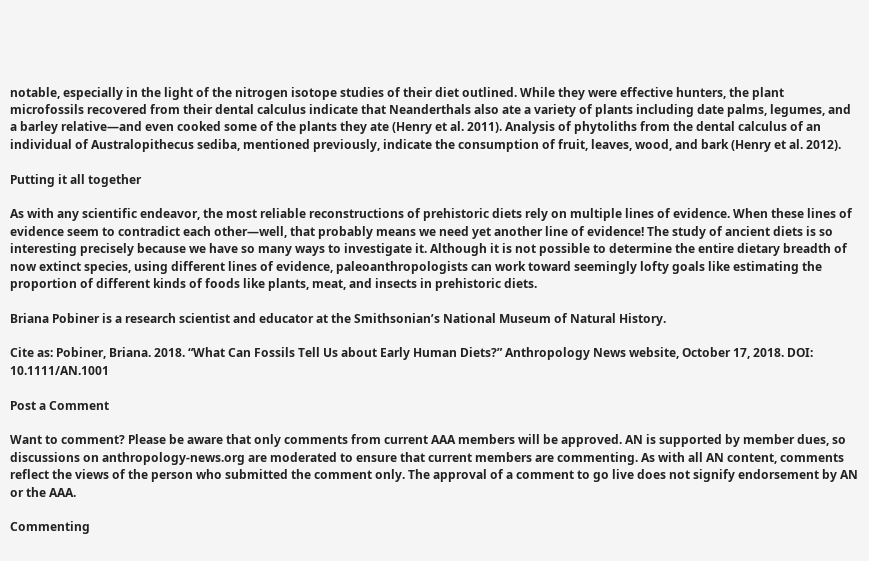notable, especially in the light of the nitrogen isotope studies of their diet outlined. While they were effective hunters, the plant microfossils recovered from their dental calculus indicate that Neanderthals also ate a variety of plants including date palms, legumes, and a barley relative—and even cooked some of the plants they ate (Henry et al. 2011). Analysis of phytoliths from the dental calculus of an individual of Australopithecus sediba, mentioned previously, indicate the consumption of fruit, leaves, wood, and bark (Henry et al. 2012).

Putting it all together

As with any scientific endeavor, the most reliable reconstructions of prehistoric diets rely on multiple lines of evidence. When these lines of evidence seem to contradict each other—well, that probably means we need yet another line of evidence! The study of ancient diets is so interesting precisely because we have so many ways to investigate it. Although it is not possible to determine the entire dietary breadth of now extinct species, using different lines of evidence, paleoanthropologists can work toward seemingly lofty goals like estimating the proportion of different kinds of foods like plants, meat, and insects in prehistoric diets.

Briana Pobiner is a research scientist and educator at the Smithsonian’s National Museum of Natural History.

Cite as: Pobiner, Briana. 2018. “What Can Fossils Tell Us about Early Human Diets?” Anthropology News website, October 17, 2018. DOI: 10.1111/AN.1001

Post a Comment

Want to comment? Please be aware that only comments from current AAA members will be approved. AN is supported by member dues, so discussions on anthropology-news.org are moderated to ensure that current members are commenting. As with all AN content, comments reflect the views of the person who submitted the comment only. The approval of a comment to go live does not signify endorsement by AN or the AAA.

Commenting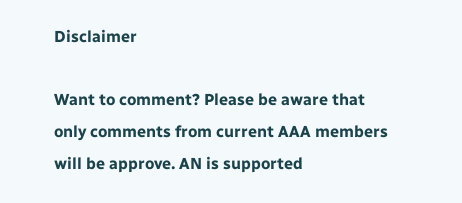Disclaimer

Want to comment? Please be aware that only comments from current AAA members will be approve. AN is supported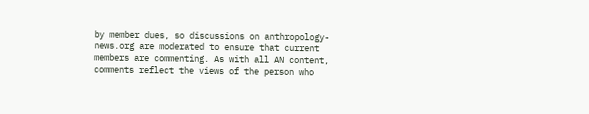by member dues, so discussions on anthropology-news.org are moderated to ensure that current members are commenting. As with all AN content, comments reflect the views of the person who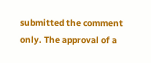submitted the comment only. The approval of a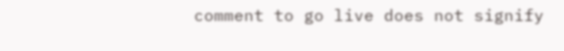comment to go live does not signify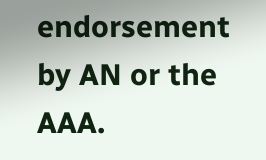endorsement by AN or the AAA.